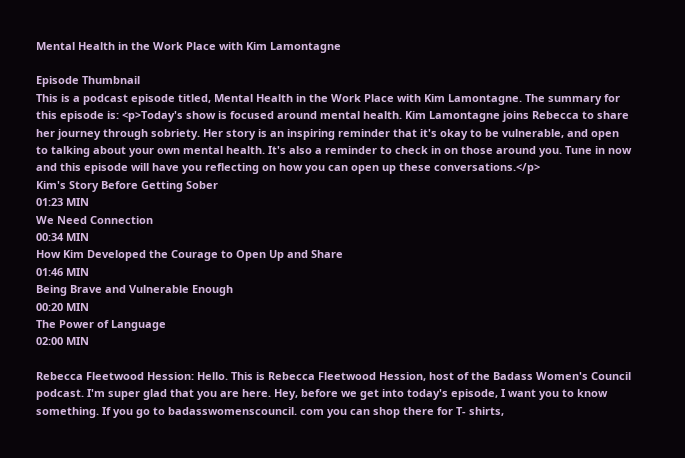Mental Health in the Work Place with Kim Lamontagne

Episode Thumbnail
This is a podcast episode titled, Mental Health in the Work Place with Kim Lamontagne. The summary for this episode is: <p>Today's show is focused around mental health. Kim Lamontagne joins Rebecca to share her journey through sobriety. Her story is an inspiring reminder that it's okay to be vulnerable, and open to talking about your own mental health. It's also a reminder to check in on those around you. Tune in now and this episode will have you reflecting on how you can open up these conversations.</p>
Kim's Story Before Getting Sober
01:23 MIN
We Need Connection
00:34 MIN
How Kim Developed the Courage to Open Up and Share
01:46 MIN
Being Brave and Vulnerable Enough
00:20 MIN
The Power of Language
02:00 MIN

Rebecca Fleetwood Hession: Hello. This is Rebecca Fleetwood Hession, host of the Badass Women's Council podcast. I'm super glad that you are here. Hey, before we get into today's episode, I want you to know something. If you go to badasswomenscouncil. com you can shop there for T- shirts,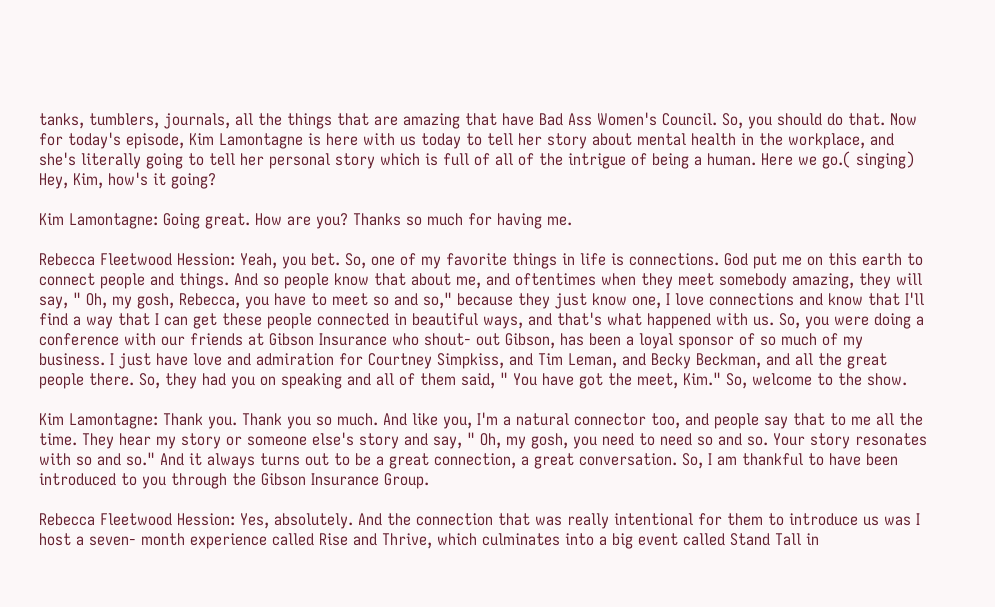tanks, tumblers, journals, all the things that are amazing that have Bad Ass Women's Council. So, you should do that. Now for today's episode, Kim Lamontagne is here with us today to tell her story about mental health in the workplace, and she's literally going to tell her personal story which is full of all of the intrigue of being a human. Here we go.( singing) Hey, Kim, how's it going?

Kim Lamontagne: Going great. How are you? Thanks so much for having me.

Rebecca Fleetwood Hession: Yeah, you bet. So, one of my favorite things in life is connections. God put me on this earth to connect people and things. And so people know that about me, and oftentimes when they meet somebody amazing, they will say, " Oh, my gosh, Rebecca, you have to meet so and so," because they just know one, I love connections and know that I'll find a way that I can get these people connected in beautiful ways, and that's what happened with us. So, you were doing a conference with our friends at Gibson Insurance who shout- out Gibson, has been a loyal sponsor of so much of my business. I just have love and admiration for Courtney Simpkiss, and Tim Leman, and Becky Beckman, and all the great people there. So, they had you on speaking and all of them said, " You have got the meet, Kim." So, welcome to the show.

Kim Lamontagne: Thank you. Thank you so much. And like you, I'm a natural connector too, and people say that to me all the time. They hear my story or someone else's story and say, " Oh, my gosh, you need to need so and so. Your story resonates with so and so." And it always turns out to be a great connection, a great conversation. So, I am thankful to have been introduced to you through the Gibson Insurance Group.

Rebecca Fleetwood Hession: Yes, absolutely. And the connection that was really intentional for them to introduce us was I host a seven- month experience called Rise and Thrive, which culminates into a big event called Stand Tall in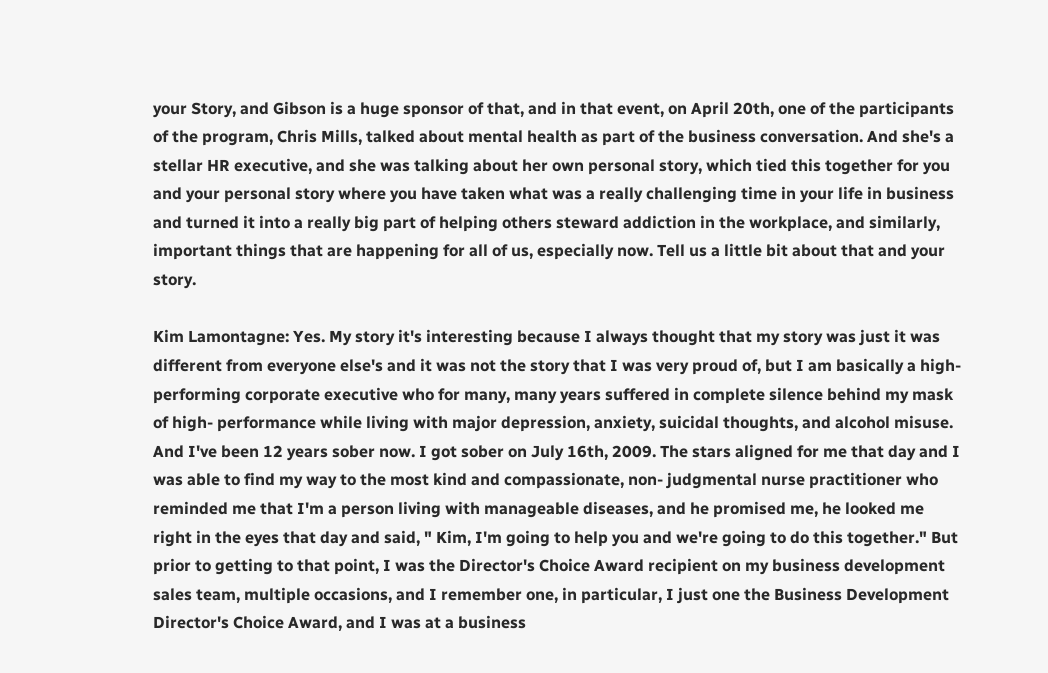your Story, and Gibson is a huge sponsor of that, and in that event, on April 20th, one of the participants of the program, Chris Mills, talked about mental health as part of the business conversation. And she's a stellar HR executive, and she was talking about her own personal story, which tied this together for you and your personal story where you have taken what was a really challenging time in your life in business and turned it into a really big part of helping others steward addiction in the workplace, and similarly, important things that are happening for all of us, especially now. Tell us a little bit about that and your story.

Kim Lamontagne: Yes. My story it's interesting because I always thought that my story was just it was different from everyone else's and it was not the story that I was very proud of, but I am basically a high- performing corporate executive who for many, many years suffered in complete silence behind my mask of high- performance while living with major depression, anxiety, suicidal thoughts, and alcohol misuse. And I've been 12 years sober now. I got sober on July 16th, 2009. The stars aligned for me that day and I was able to find my way to the most kind and compassionate, non- judgmental nurse practitioner who reminded me that I'm a person living with manageable diseases, and he promised me, he looked me right in the eyes that day and said, " Kim, I'm going to help you and we're going to do this together." But prior to getting to that point, I was the Director's Choice Award recipient on my business development sales team, multiple occasions, and I remember one, in particular, I just one the Business Development Director's Choice Award, and I was at a business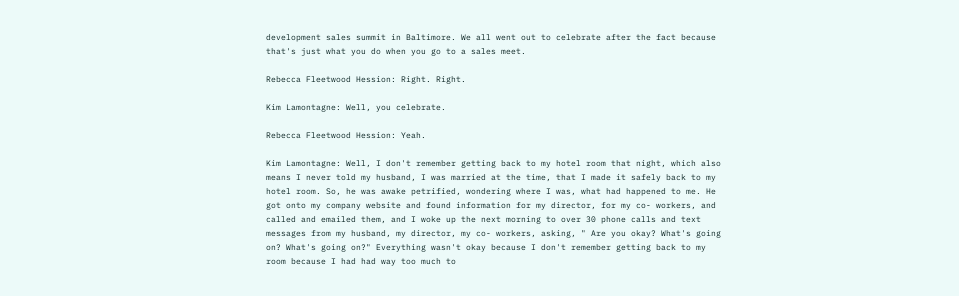development sales summit in Baltimore. We all went out to celebrate after the fact because that's just what you do when you go to a sales meet.

Rebecca Fleetwood Hession: Right. Right.

Kim Lamontagne: Well, you celebrate.

Rebecca Fleetwood Hession: Yeah.

Kim Lamontagne: Well, I don't remember getting back to my hotel room that night, which also means I never told my husband, I was married at the time, that I made it safely back to my hotel room. So, he was awake petrified, wondering where I was, what had happened to me. He got onto my company website and found information for my director, for my co- workers, and called and emailed them, and I woke up the next morning to over 30 phone calls and text messages from my husband, my director, my co- workers, asking, " Are you okay? What's going on? What's going on?" Everything wasn't okay because I don't remember getting back to my room because I had had way too much to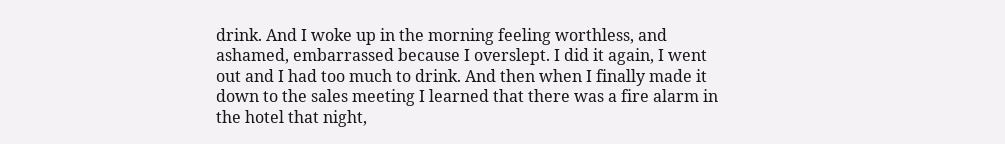drink. And I woke up in the morning feeling worthless, and ashamed, embarrassed because I overslept. I did it again, I went out and I had too much to drink. And then when I finally made it down to the sales meeting I learned that there was a fire alarm in the hotel that night,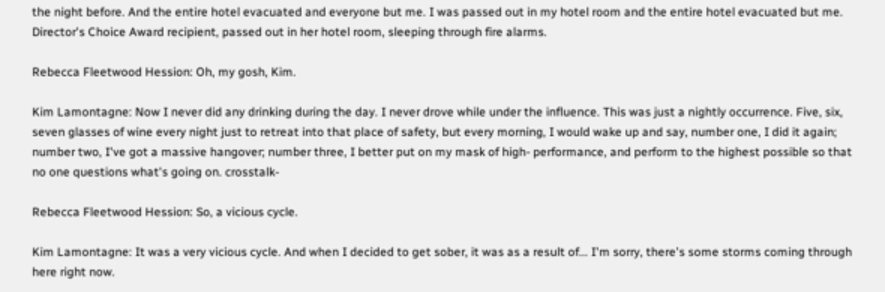the night before. And the entire hotel evacuated and everyone but me. I was passed out in my hotel room and the entire hotel evacuated but me. Director's Choice Award recipient, passed out in her hotel room, sleeping through fire alarms.

Rebecca Fleetwood Hession: Oh, my gosh, Kim.

Kim Lamontagne: Now I never did any drinking during the day. I never drove while under the influence. This was just a nightly occurrence. Five, six, seven glasses of wine every night just to retreat into that place of safety, but every morning, I would wake up and say, number one, I did it again; number two, I've got a massive hangover; number three, I better put on my mask of high- performance, and perform to the highest possible so that no one questions what's going on. crosstalk-

Rebecca Fleetwood Hession: So, a vicious cycle.

Kim Lamontagne: It was a very vicious cycle. And when I decided to get sober, it was as a result of... I'm sorry, there's some storms coming through here right now.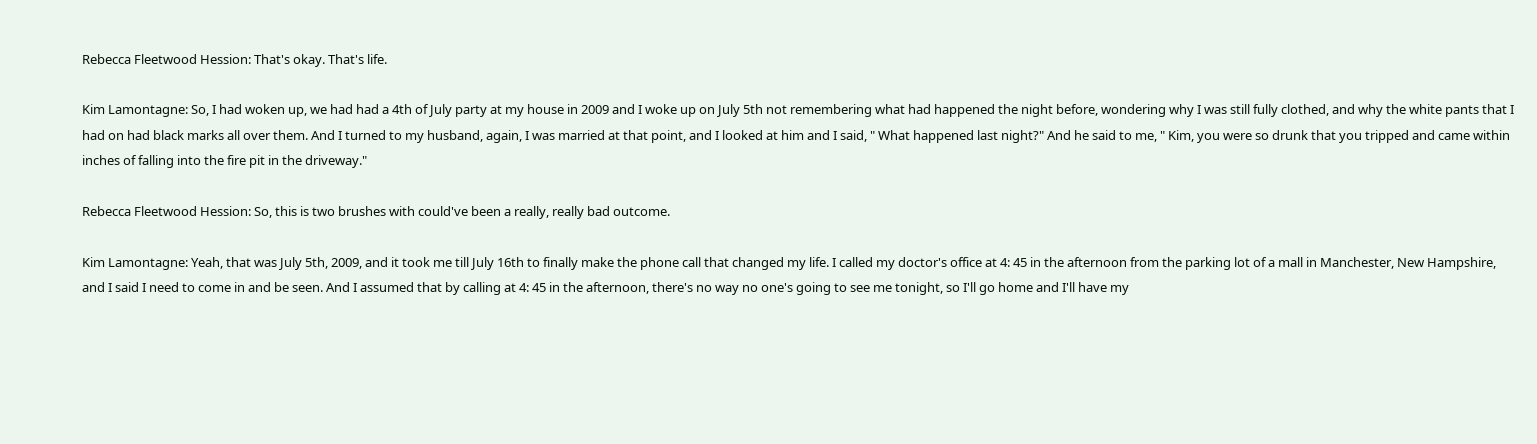Rebecca Fleetwood Hession: That's okay. That's life.

Kim Lamontagne: So, I had woken up, we had had a 4th of July party at my house in 2009 and I woke up on July 5th not remembering what had happened the night before, wondering why I was still fully clothed, and why the white pants that I had on had black marks all over them. And I turned to my husband, again, I was married at that point, and I looked at him and I said, " What happened last night?" And he said to me, " Kim, you were so drunk that you tripped and came within inches of falling into the fire pit in the driveway."

Rebecca Fleetwood Hession: So, this is two brushes with could've been a really, really bad outcome.

Kim Lamontagne: Yeah, that was July 5th, 2009, and it took me till July 16th to finally make the phone call that changed my life. I called my doctor's office at 4: 45 in the afternoon from the parking lot of a mall in Manchester, New Hampshire, and I said I need to come in and be seen. And I assumed that by calling at 4: 45 in the afternoon, there's no way no one's going to see me tonight, so I'll go home and I'll have my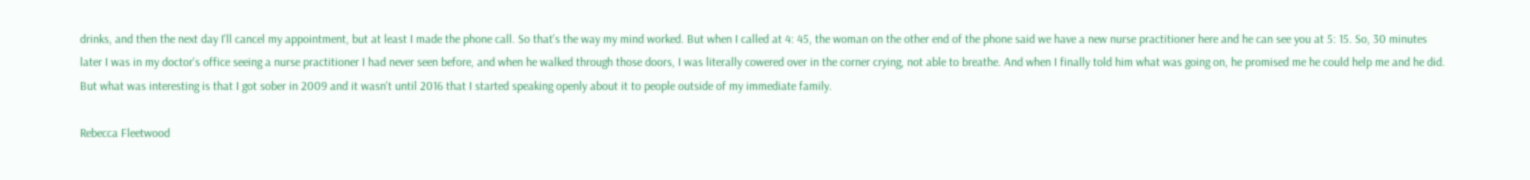drinks, and then the next day I'll cancel my appointment, but at least I made the phone call. So that's the way my mind worked. But when I called at 4: 45, the woman on the other end of the phone said we have a new nurse practitioner here and he can see you at 5: 15. So, 30 minutes later I was in my doctor's office seeing a nurse practitioner I had never seen before, and when he walked through those doors, I was literally cowered over in the corner crying, not able to breathe. And when I finally told him what was going on, he promised me he could help me and he did. But what was interesting is that I got sober in 2009 and it wasn't until 2016 that I started speaking openly about it to people outside of my immediate family.

Rebecca Fleetwood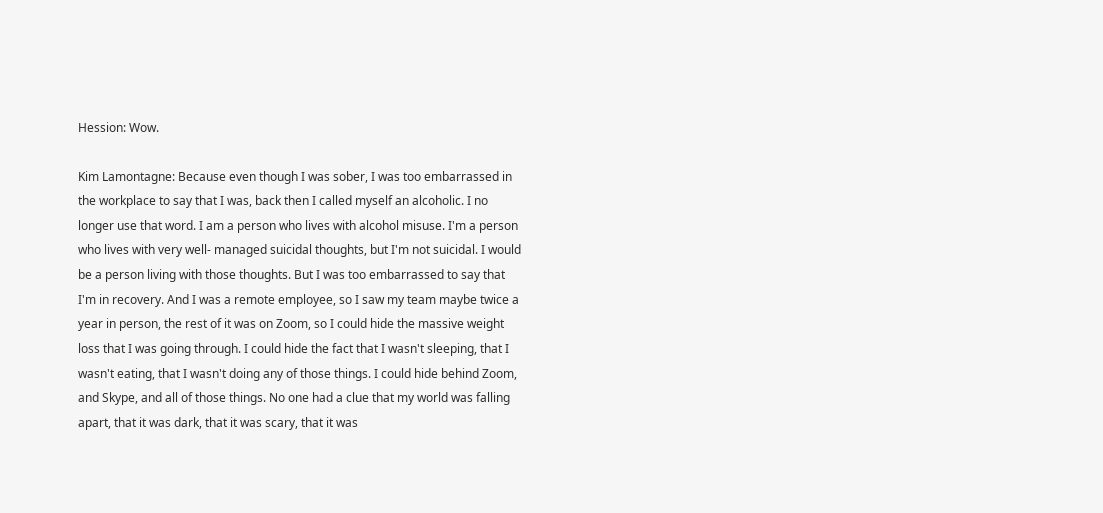Hession: Wow.

Kim Lamontagne: Because even though I was sober, I was too embarrassed in the workplace to say that I was, back then I called myself an alcoholic. I no longer use that word. I am a person who lives with alcohol misuse. I'm a person who lives with very well- managed suicidal thoughts, but I'm not suicidal. I would be a person living with those thoughts. But I was too embarrassed to say that I'm in recovery. And I was a remote employee, so I saw my team maybe twice a year in person, the rest of it was on Zoom, so I could hide the massive weight loss that I was going through. I could hide the fact that I wasn't sleeping, that I wasn't eating, that I wasn't doing any of those things. I could hide behind Zoom, and Skype, and all of those things. No one had a clue that my world was falling apart, that it was dark, that it was scary, that it was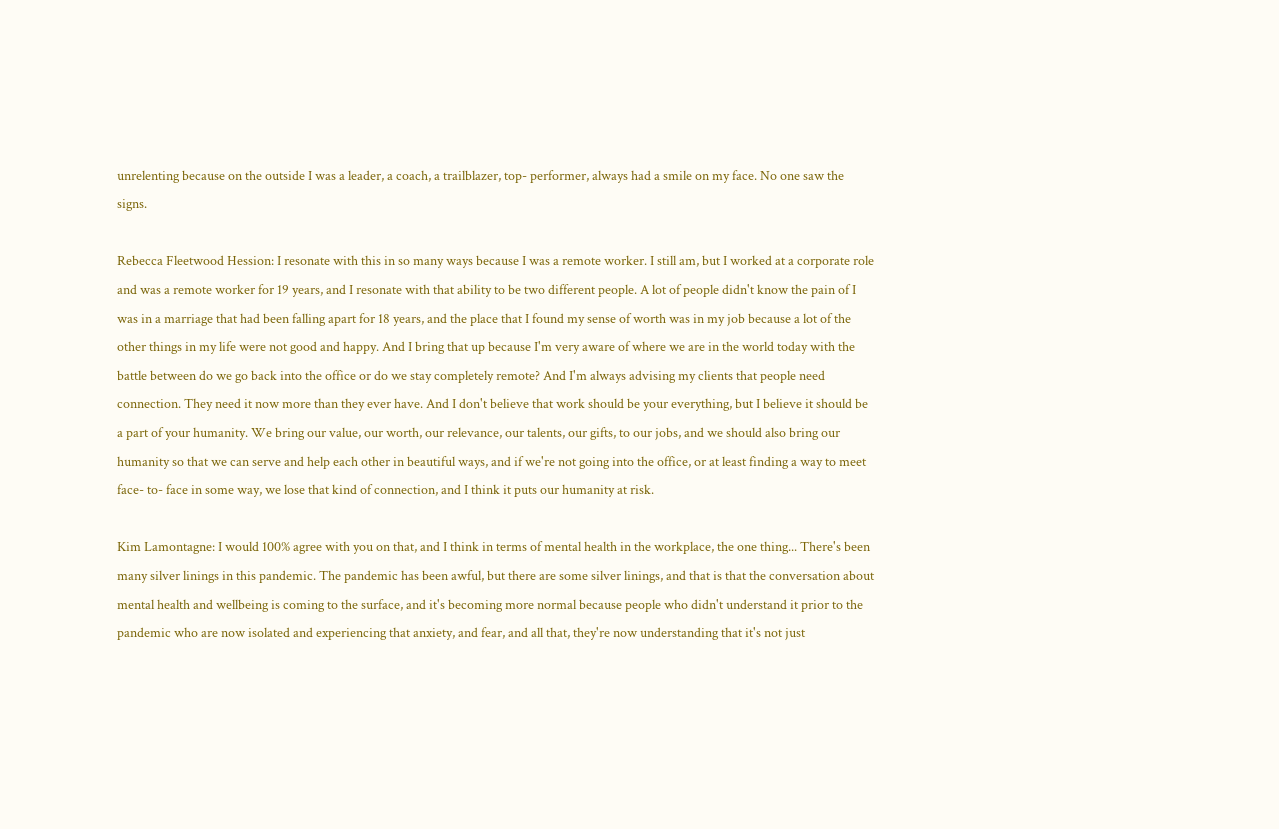unrelenting because on the outside I was a leader, a coach, a trailblazer, top- performer, always had a smile on my face. No one saw the signs.

Rebecca Fleetwood Hession: I resonate with this in so many ways because I was a remote worker. I still am, but I worked at a corporate role and was a remote worker for 19 years, and I resonate with that ability to be two different people. A lot of people didn't know the pain of I was in a marriage that had been falling apart for 18 years, and the place that I found my sense of worth was in my job because a lot of the other things in my life were not good and happy. And I bring that up because I'm very aware of where we are in the world today with the battle between do we go back into the office or do we stay completely remote? And I'm always advising my clients that people need connection. They need it now more than they ever have. And I don't believe that work should be your everything, but I believe it should be a part of your humanity. We bring our value, our worth, our relevance, our talents, our gifts, to our jobs, and we should also bring our humanity so that we can serve and help each other in beautiful ways, and if we're not going into the office, or at least finding a way to meet face- to- face in some way, we lose that kind of connection, and I think it puts our humanity at risk.

Kim Lamontagne: I would 100% agree with you on that, and I think in terms of mental health in the workplace, the one thing... There's been many silver linings in this pandemic. The pandemic has been awful, but there are some silver linings, and that is that the conversation about mental health and wellbeing is coming to the surface, and it's becoming more normal because people who didn't understand it prior to the pandemic who are now isolated and experiencing that anxiety, and fear, and all that, they're now understanding that it's not just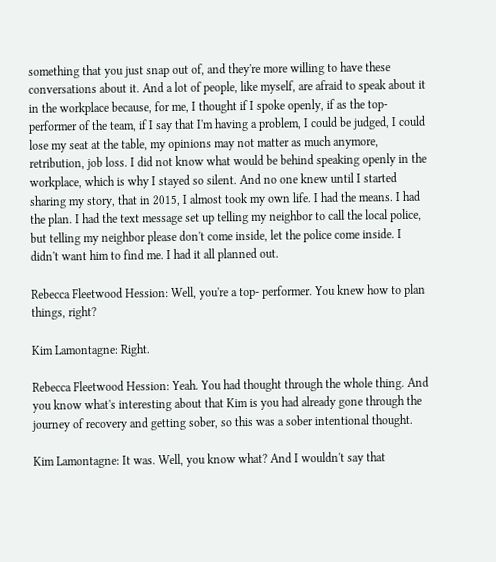something that you just snap out of, and they're more willing to have these conversations about it. And a lot of people, like myself, are afraid to speak about it in the workplace because, for me, I thought if I spoke openly, if as the top- performer of the team, if I say that I'm having a problem, I could be judged, I could lose my seat at the table, my opinions may not matter as much anymore, retribution, job loss. I did not know what would be behind speaking openly in the workplace, which is why I stayed so silent. And no one knew until I started sharing my story, that in 2015, I almost took my own life. I had the means. I had the plan. I had the text message set up telling my neighbor to call the local police, but telling my neighbor please don't come inside, let the police come inside. I didn't want him to find me. I had it all planned out.

Rebecca Fleetwood Hession: Well, you're a top- performer. You knew how to plan things, right?

Kim Lamontagne: Right.

Rebecca Fleetwood Hession: Yeah. You had thought through the whole thing. And you know what's interesting about that Kim is you had already gone through the journey of recovery and getting sober, so this was a sober intentional thought.

Kim Lamontagne: It was. Well, you know what? And I wouldn't say that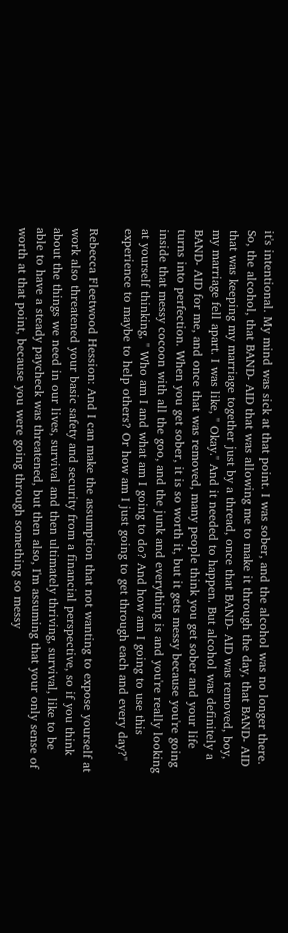it's intentional. My mind was sick at that point. I was sober, and the alcohol was no longer there. So, the alcohol, that BAND- AID that was allowing me to make it through the day, that BAND- AID that was keeping my marriage together just by a thread, once that BAND- AID was removed, boy, my marriage fell apart. I was like, " Okay." And it needed to happen. But alcohol was definitely a BAND- AID for me, and once that was removed, many people think you get sober and your life turns into perfection. When you get sober, it is so worth it, but it gets messy because you're going inside that messy cocoon with all the goo, and the junk and everything is and you're really looking at yourself thinking, " Who am I and what am I going to do? And how am I going to use this experience to maybe to help others? Or how am I just going to get through each and every day?"

Rebecca Fleetwood Hession: And I can make the assumption that not wanting to expose yourself at work also threatened your basic safety and security from a financial perspective, so if you think about the things we need in our lives, survival and then ultimately thriving, survival, like to be able to have a steady paycheck was threatened, but then also, I'm assuming that your only sense of worth at that point, because you were going through something so messy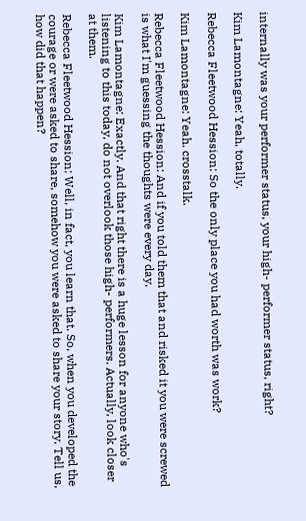internally was your performer status, your high- performer status, right?

Kim Lamontagne: Yeah, totally.

Rebecca Fleetwood Hession: So the only place you had worth was work?

Kim Lamontagne: Yeah. crosstalk.

Rebecca Fleetwood Hession: And if you told them that and risked it you were screwed is what I'm guessing the thoughts were every day.

Kim Lamontagne: Exactly. And that right there is a huge lesson for anyone who's listening to this today, do not overlook those high- performers. Actually, look closer at them.

Rebecca Fleetwood Hession: Well, in fact, you learn that. So, when you developed the courage or were asked to share, somehow you were asked to share your story. Tell us, how did that happen?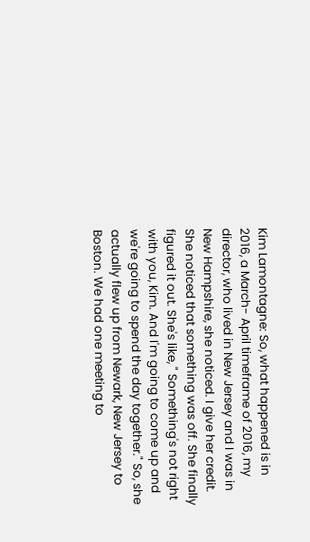Kim Lamontagne: So, what happened is in 2016, a March- April timeframe of 2016, my director, who lived in New Jersey and I was in New Hampshire, she noticed. I give her credit. She noticed that something was off. She finally figured it out. She's like, " Something's not right with you, Kim. And I'm going to come up and we're going to spend the day together." So, she actually flew up from Newark, New Jersey to Boston. We had one meeting to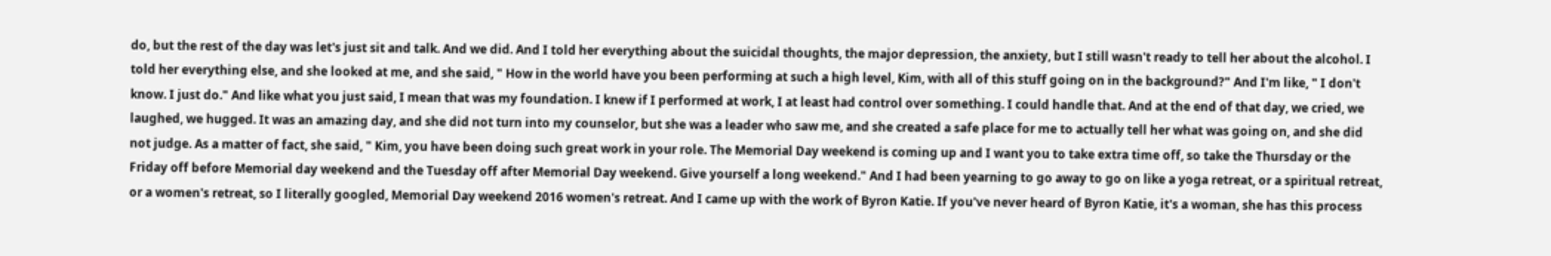do, but the rest of the day was let's just sit and talk. And we did. And I told her everything about the suicidal thoughts, the major depression, the anxiety, but I still wasn't ready to tell her about the alcohol. I told her everything else, and she looked at me, and she said, " How in the world have you been performing at such a high level, Kim, with all of this stuff going on in the background?" And I'm like, " I don't know. I just do." And like what you just said, I mean that was my foundation. I knew if I performed at work, I at least had control over something. I could handle that. And at the end of that day, we cried, we laughed, we hugged. It was an amazing day, and she did not turn into my counselor, but she was a leader who saw me, and she created a safe place for me to actually tell her what was going on, and she did not judge. As a matter of fact, she said, " Kim, you have been doing such great work in your role. The Memorial Day weekend is coming up and I want you to take extra time off, so take the Thursday or the Friday off before Memorial day weekend and the Tuesday off after Memorial Day weekend. Give yourself a long weekend." And I had been yearning to go away to go on like a yoga retreat, or a spiritual retreat, or a women's retreat, so I literally googled, Memorial Day weekend 2016 women's retreat. And I came up with the work of Byron Katie. If you've never heard of Byron Katie, it's a woman, she has this process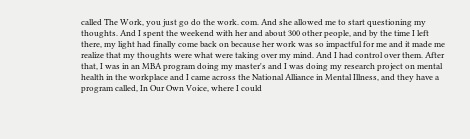called The Work, you just go do the work. com. And she allowed me to start questioning my thoughts. And I spent the weekend with her and about 300 other people, and by the time I left there, my light had finally come back on because her work was so impactful for me and it made me realize that my thoughts were what were taking over my mind. And I had control over them. After that, I was in an MBA program doing my master's and I was doing my research project on mental health in the workplace and I came across the National Alliance in Mental Illness, and they have a program called, In Our Own Voice, where I could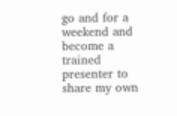go and for a weekend and become a trained presenter to share my own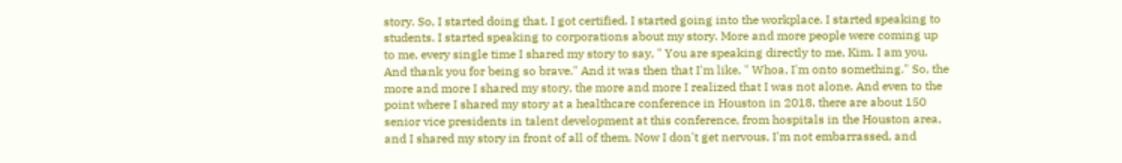story. So, I started doing that. I got certified. I started going into the workplace. I started speaking to students. I started speaking to corporations about my story. More and more people were coming up to me, every single time I shared my story to say, " You are speaking directly to me, Kim. I am you. And thank you for being so brave." And it was then that I'm like, " Whoa, I'm onto something." So, the more and more I shared my story, the more and more I realized that I was not alone. And even to the point where I shared my story at a healthcare conference in Houston in 2018, there are about 150 senior vice presidents in talent development at this conference, from hospitals in the Houston area, and I shared my story in front of all of them. Now I don't get nervous, I'm not embarrassed, and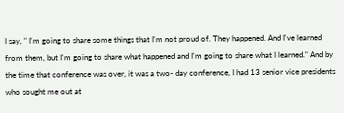I say, " I'm going to share some things that I'm not proud of. They happened. And I've learned from them, but I'm going to share what happened and I'm going to share what I learned." And by the time that conference was over, it was a two- day conference, I had 13 senior vice presidents who sought me out at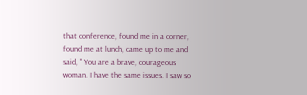that conference, found me in a corner, found me at lunch, came up to me and said, " You are a brave, courageous woman. I have the same issues. I saw so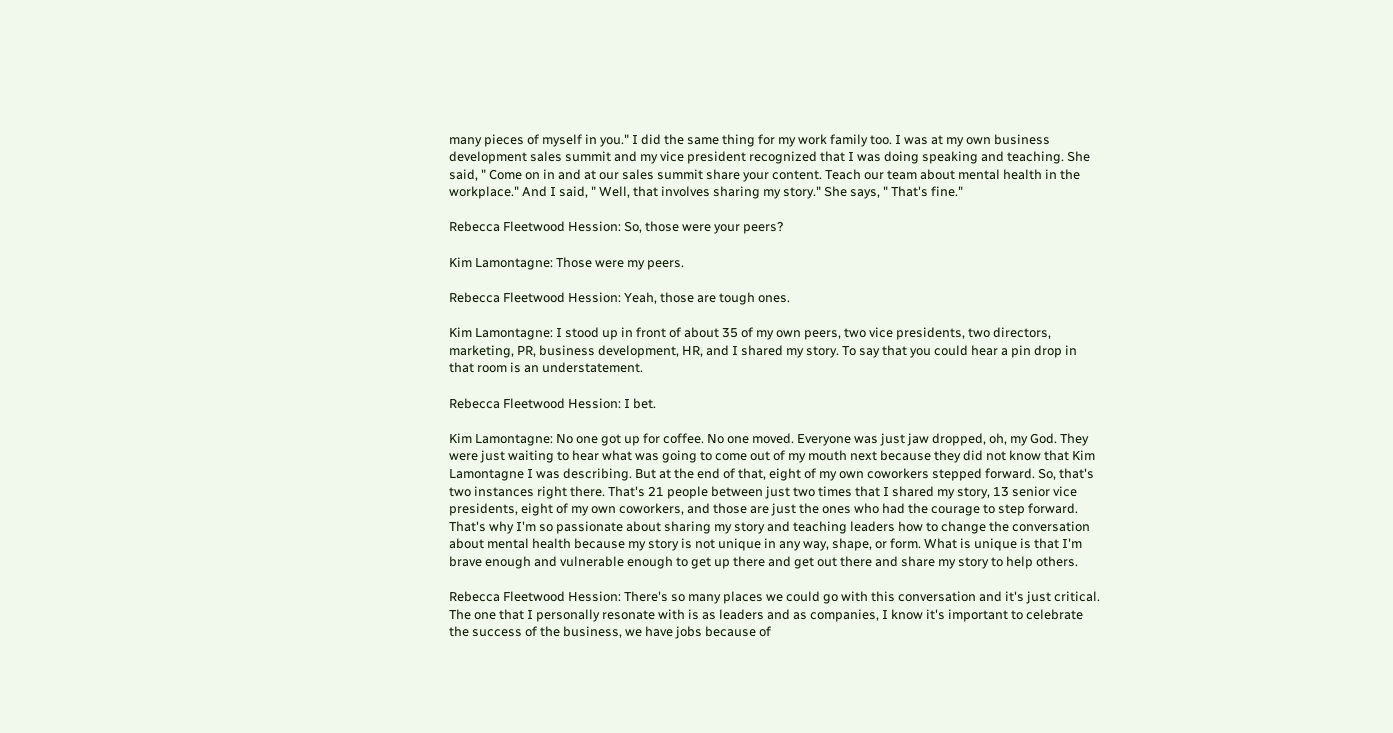many pieces of myself in you." I did the same thing for my work family too. I was at my own business development sales summit and my vice president recognized that I was doing speaking and teaching. She said, " Come on in and at our sales summit share your content. Teach our team about mental health in the workplace." And I said, " Well, that involves sharing my story." She says, " That's fine."

Rebecca Fleetwood Hession: So, those were your peers?

Kim Lamontagne: Those were my peers.

Rebecca Fleetwood Hession: Yeah, those are tough ones.

Kim Lamontagne: I stood up in front of about 35 of my own peers, two vice presidents, two directors, marketing, PR, business development, HR, and I shared my story. To say that you could hear a pin drop in that room is an understatement.

Rebecca Fleetwood Hession: I bet.

Kim Lamontagne: No one got up for coffee. No one moved. Everyone was just jaw dropped, oh, my God. They were just waiting to hear what was going to come out of my mouth next because they did not know that Kim Lamontagne I was describing. But at the end of that, eight of my own coworkers stepped forward. So, that's two instances right there. That's 21 people between just two times that I shared my story, 13 senior vice presidents, eight of my own coworkers, and those are just the ones who had the courage to step forward. That's why I'm so passionate about sharing my story and teaching leaders how to change the conversation about mental health because my story is not unique in any way, shape, or form. What is unique is that I'm brave enough and vulnerable enough to get up there and get out there and share my story to help others.

Rebecca Fleetwood Hession: There's so many places we could go with this conversation and it's just critical. The one that I personally resonate with is as leaders and as companies, I know it's important to celebrate the success of the business, we have jobs because of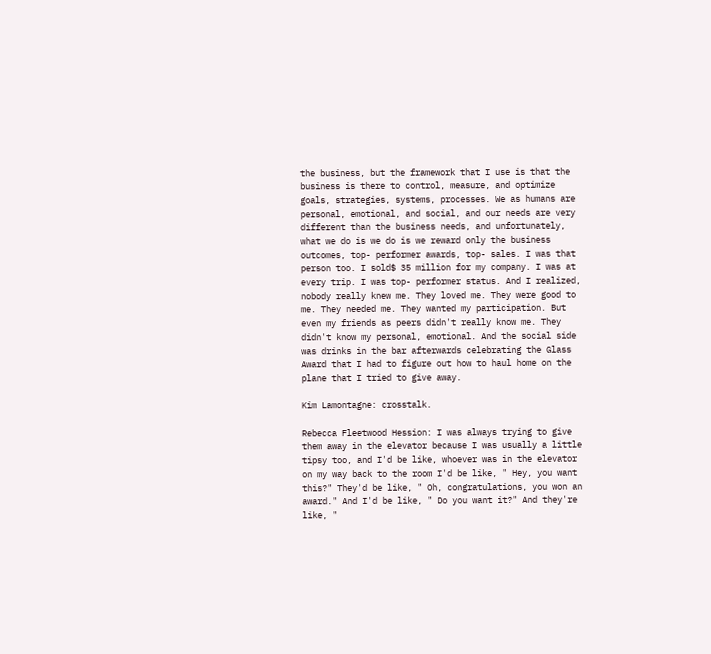the business, but the framework that I use is that the business is there to control, measure, and optimize goals, strategies, systems, processes. We as humans are personal, emotional, and social, and our needs are very different than the business needs, and unfortunately, what we do is we do is we reward only the business outcomes, top- performer awards, top- sales. I was that person too. I sold$ 35 million for my company. I was at every trip. I was top- performer status. And I realized, nobody really knew me. They loved me. They were good to me. They needed me. They wanted my participation. But even my friends as peers didn't really know me. They didn't know my personal, emotional. And the social side was drinks in the bar afterwards celebrating the Glass Award that I had to figure out how to haul home on the plane that I tried to give away.

Kim Lamontagne: crosstalk.

Rebecca Fleetwood Hession: I was always trying to give them away in the elevator because I was usually a little tipsy too, and I'd be like, whoever was in the elevator on my way back to the room I'd be like, " Hey, you want this?" They'd be like, " Oh, congratulations, you won an award." And I'd be like, " Do you want it?" And they're like, "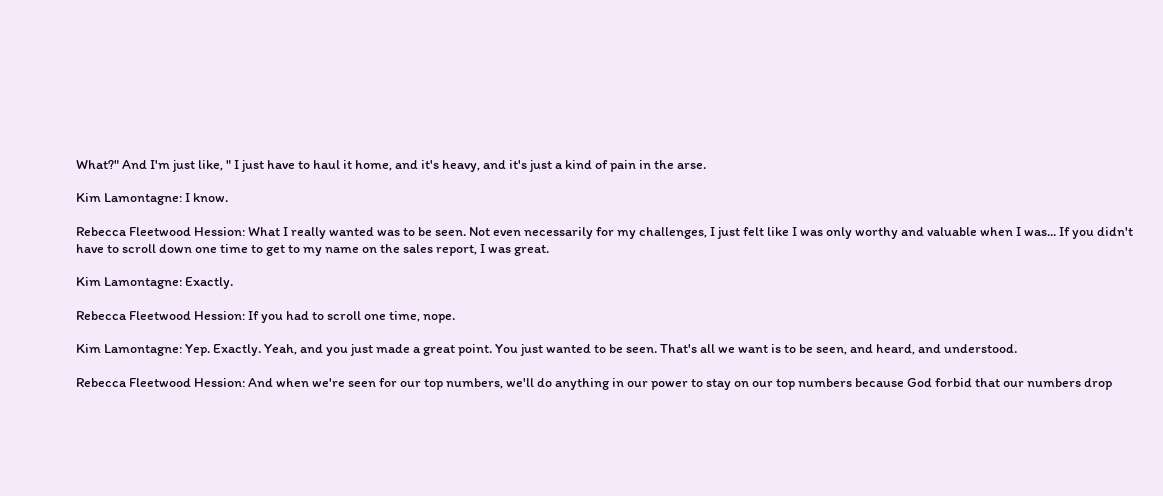What?" And I'm just like, " I just have to haul it home, and it's heavy, and it's just a kind of pain in the arse.

Kim Lamontagne: I know.

Rebecca Fleetwood Hession: What I really wanted was to be seen. Not even necessarily for my challenges, I just felt like I was only worthy and valuable when I was... If you didn't have to scroll down one time to get to my name on the sales report, I was great.

Kim Lamontagne: Exactly.

Rebecca Fleetwood Hession: If you had to scroll one time, nope.

Kim Lamontagne: Yep. Exactly. Yeah, and you just made a great point. You just wanted to be seen. That's all we want is to be seen, and heard, and understood.

Rebecca Fleetwood Hession: And when we're seen for our top numbers, we'll do anything in our power to stay on our top numbers because God forbid that our numbers drop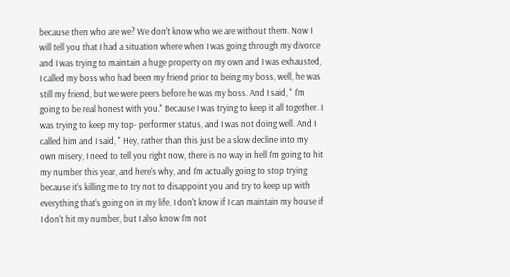because then who are we? We don't know who we are without them. Now I will tell you that I had a situation where when I was going through my divorce and I was trying to maintain a huge property on my own and I was exhausted, I called my boss who had been my friend prior to being my boss, well, he was still my friend, but we were peers before he was my boss. And I said, " I'm going to be real honest with you." Because I was trying to keep it all together. I was trying to keep my top- performer status, and I was not doing well. And I called him and I said, " Hey, rather than this just be a slow decline into my own misery, I need to tell you right now, there is no way in hell I'm going to hit my number this year, and here's why, and I'm actually going to stop trying because it's killing me to try not to disappoint you and try to keep up with everything that's going on in my life. I don't know if I can maintain my house if I don't hit my number, but I also know I'm not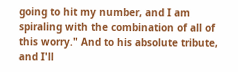going to hit my number, and I am spiraling with the combination of all of this worry." And to his absolute tribute, and I'll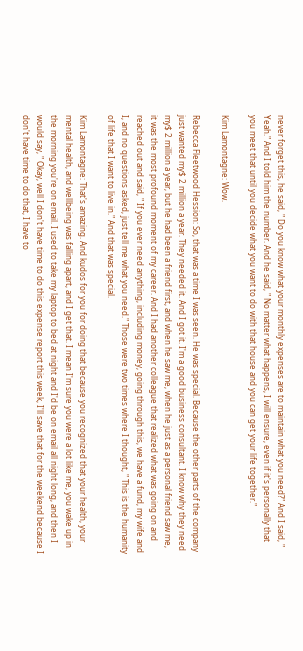never forget this, he said, " Do you know what your monthly expenses are to maintain what you need?" And I said, " Yeah." And I told him the number. And he said, " No matter what happens, I will ensure, even if it's personally that you meet that until you decide what you want to do with that house and you can get your life together."

Kim Lamontagne: Wow.

Rebecca Fleetwood Hession: So, that was a time I was seen. He was special. Because the other parts of the company just wanted my$ 2 million a year. They needed it. And I got it. I'm a good business consultant. I know why they need my$ 2 million a year, but he had been a friend first, and when he saw me, when he just as a personal friend saw me, it was the most profound moment of my career. And I had another colleague that realized what was going on and reached out and said, " If you ever need anything, including money, going through this, we have a fund, my wife and I, and no questions asked, just tell me what you need." Those were two times where I thought, " This is the humanity of life that I want to live in." And that was special.

Kim Lamontagne: That's amazing. And kudos for you for doing that because you recognized that your health, your mental health, and wellbeing was falling apart, and I get that. I mean I'm sure you were a lot like me, you wake up in the morning you're on email. I used to take my laptop to bed at night and I'd be on email all night long, and then I would say, " Okay, well I don't have time to do this expense report this week, I'll save that for the weekend because I don't have time to do that, I have to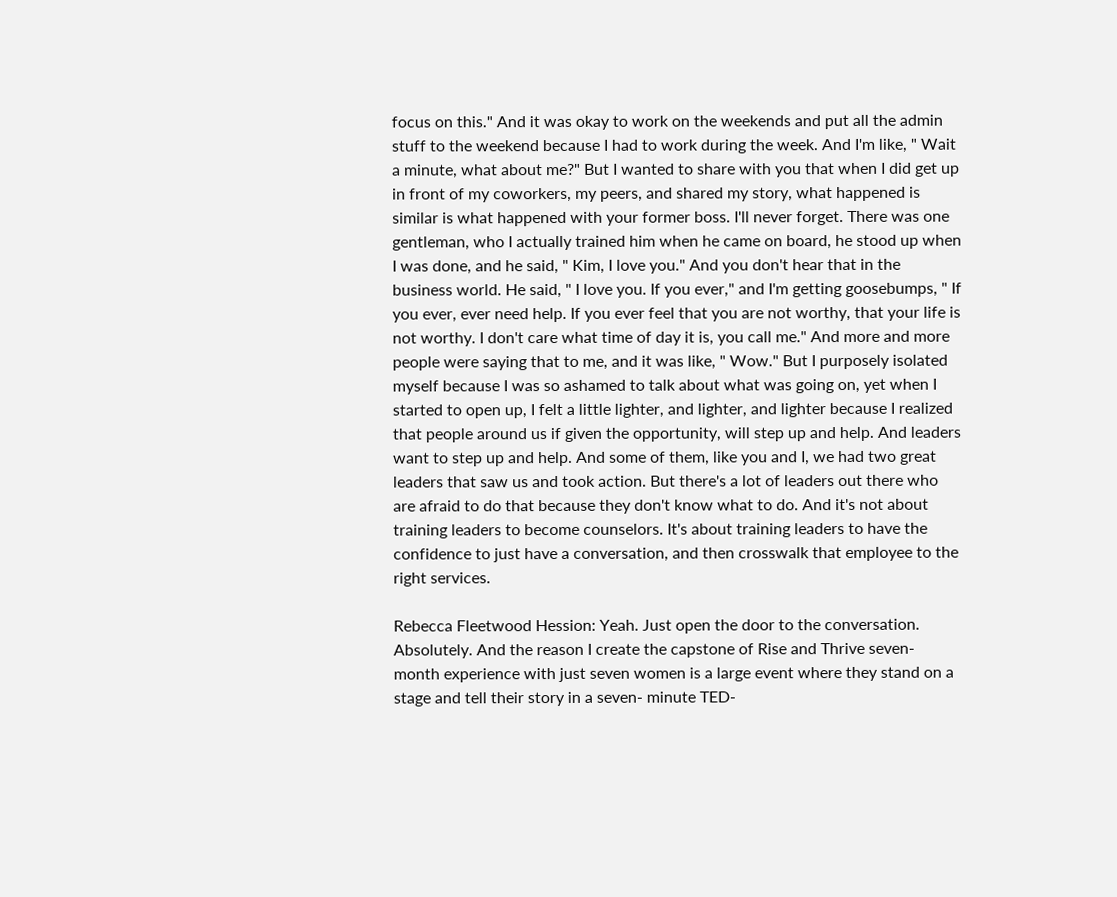focus on this." And it was okay to work on the weekends and put all the admin stuff to the weekend because I had to work during the week. And I'm like, " Wait a minute, what about me?" But I wanted to share with you that when I did get up in front of my coworkers, my peers, and shared my story, what happened is similar is what happened with your former boss. I'll never forget. There was one gentleman, who I actually trained him when he came on board, he stood up when I was done, and he said, " Kim, I love you." And you don't hear that in the business world. He said, " I love you. If you ever," and I'm getting goosebumps, " If you ever, ever need help. If you ever feel that you are not worthy, that your life is not worthy. I don't care what time of day it is, you call me." And more and more people were saying that to me, and it was like, " Wow." But I purposely isolated myself because I was so ashamed to talk about what was going on, yet when I started to open up, I felt a little lighter, and lighter, and lighter because I realized that people around us if given the opportunity, will step up and help. And leaders want to step up and help. And some of them, like you and I, we had two great leaders that saw us and took action. But there's a lot of leaders out there who are afraid to do that because they don't know what to do. And it's not about training leaders to become counselors. It's about training leaders to have the confidence to just have a conversation, and then crosswalk that employee to the right services.

Rebecca Fleetwood Hession: Yeah. Just open the door to the conversation. Absolutely. And the reason I create the capstone of Rise and Thrive seven- month experience with just seven women is a large event where they stand on a stage and tell their story in a seven- minute TED-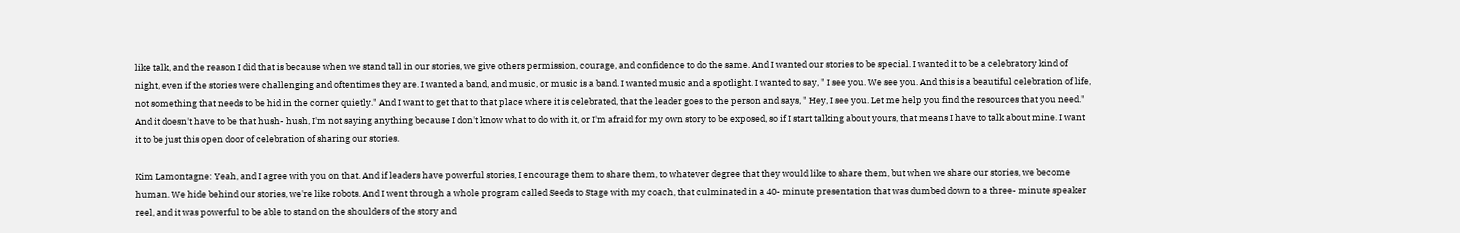like talk, and the reason I did that is because when we stand tall in our stories, we give others permission, courage, and confidence to do the same. And I wanted our stories to be special. I wanted it to be a celebratory kind of night, even if the stories were challenging and oftentimes they are. I wanted a band, and music, or music is a band. I wanted music and a spotlight. I wanted to say, " I see you. We see you. And this is a beautiful celebration of life, not something that needs to be hid in the corner quietly." And I want to get that to that place where it is celebrated, that the leader goes to the person and says, " Hey, I see you. Let me help you find the resources that you need." And it doesn't have to be that hush- hush, I'm not saying anything because I don't know what to do with it, or I'm afraid for my own story to be exposed, so if I start talking about yours, that means I have to talk about mine. I want it to be just this open door of celebration of sharing our stories.

Kim Lamontagne: Yeah, and I agree with you on that. And if leaders have powerful stories, I encourage them to share them, to whatever degree that they would like to share them, but when we share our stories, we become human. We hide behind our stories, we're like robots. And I went through a whole program called Seeds to Stage with my coach, that culminated in a 40- minute presentation that was dumbed down to a three- minute speaker reel, and it was powerful to be able to stand on the shoulders of the story and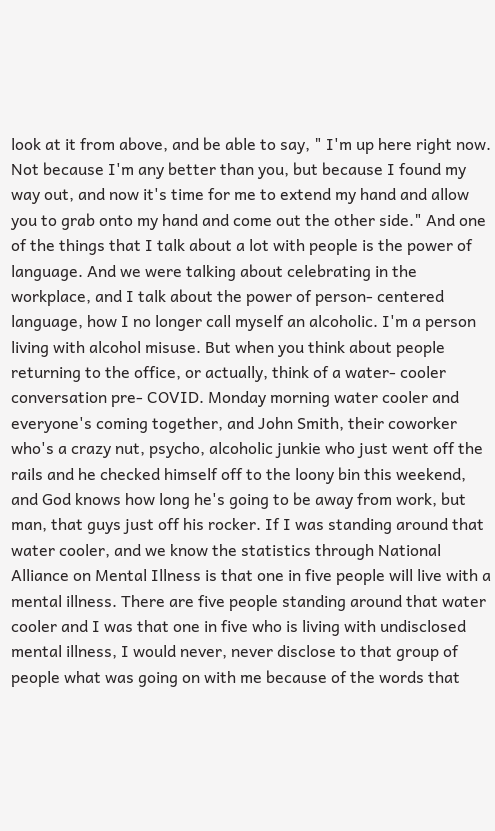look at it from above, and be able to say, " I'm up here right now. Not because I'm any better than you, but because I found my way out, and now it's time for me to extend my hand and allow you to grab onto my hand and come out the other side." And one of the things that I talk about a lot with people is the power of language. And we were talking about celebrating in the workplace, and I talk about the power of person- centered language, how I no longer call myself an alcoholic. I'm a person living with alcohol misuse. But when you think about people returning to the office, or actually, think of a water- cooler conversation pre- COVID. Monday morning water cooler and everyone's coming together, and John Smith, their coworker who's a crazy nut, psycho, alcoholic junkie who just went off the rails and he checked himself off to the loony bin this weekend, and God knows how long he's going to be away from work, but man, that guys just off his rocker. If I was standing around that water cooler, and we know the statistics through National Alliance on Mental Illness is that one in five people will live with a mental illness. There are five people standing around that water cooler and I was that one in five who is living with undisclosed mental illness, I would never, never disclose to that group of people what was going on with me because of the words that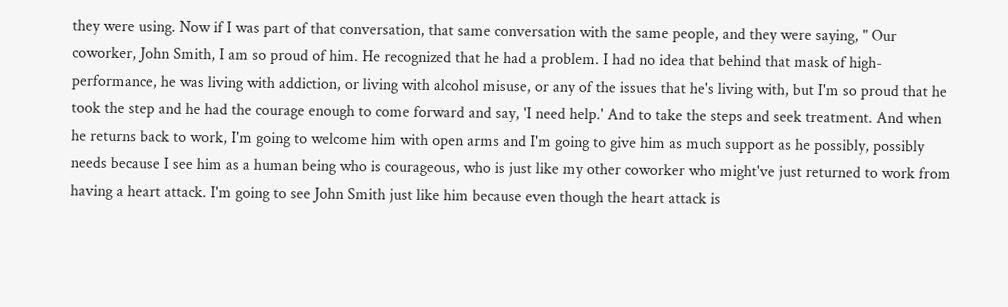they were using. Now if I was part of that conversation, that same conversation with the same people, and they were saying, " Our coworker, John Smith, I am so proud of him. He recognized that he had a problem. I had no idea that behind that mask of high- performance, he was living with addiction, or living with alcohol misuse, or any of the issues that he's living with, but I'm so proud that he took the step and he had the courage enough to come forward and say, 'I need help.' And to take the steps and seek treatment. And when he returns back to work, I'm going to welcome him with open arms and I'm going to give him as much support as he possibly, possibly needs because I see him as a human being who is courageous, who is just like my other coworker who might've just returned to work from having a heart attack. I'm going to see John Smith just like him because even though the heart attack is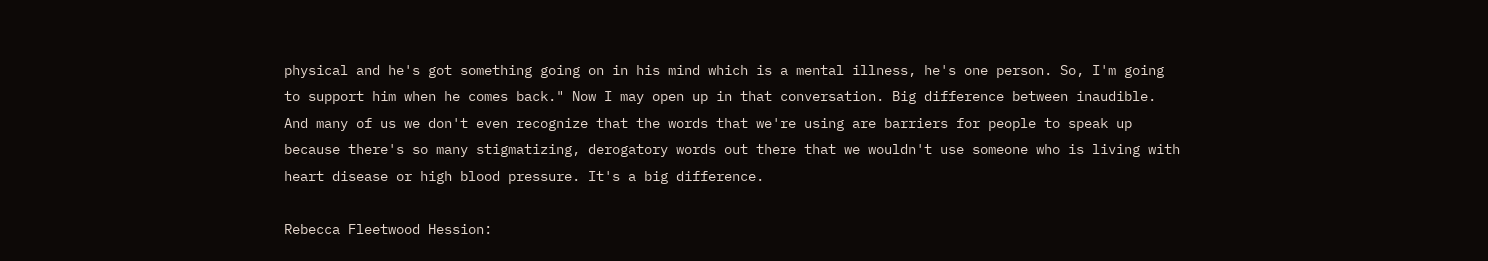physical and he's got something going on in his mind which is a mental illness, he's one person. So, I'm going to support him when he comes back." Now I may open up in that conversation. Big difference between inaudible. And many of us we don't even recognize that the words that we're using are barriers for people to speak up because there's so many stigmatizing, derogatory words out there that we wouldn't use someone who is living with heart disease or high blood pressure. It's a big difference.

Rebecca Fleetwood Hession: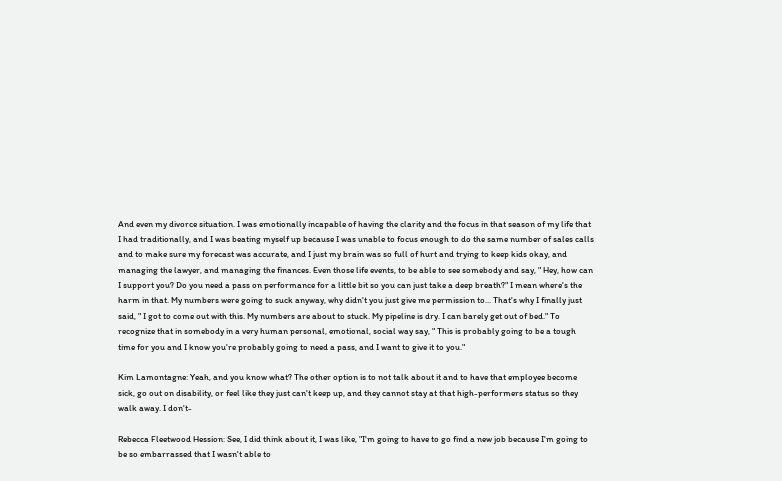And even my divorce situation. I was emotionally incapable of having the clarity and the focus in that season of my life that I had traditionally, and I was beating myself up because I was unable to focus enough to do the same number of sales calls and to make sure my forecast was accurate, and I just my brain was so full of hurt and trying to keep kids okay, and managing the lawyer, and managing the finances. Even those life events, to be able to see somebody and say, " Hey, how can I support you? Do you need a pass on performance for a little bit so you can just take a deep breath?" I mean where's the harm in that. My numbers were going to suck anyway, why didn't you just give me permission to... That's why I finally just said, " I got to come out with this. My numbers are about to stuck. My pipeline is dry. I can barely get out of bed." To recognize that in somebody in a very human personal, emotional, social way say, " This is probably going to be a tough time for you and I know you're probably going to need a pass, and I want to give it to you."

Kim Lamontagne: Yeah, and you know what? The other option is to not talk about it and to have that employee become sick, go out on disability, or feel like they just can't keep up, and they cannot stay at that high-performers status so they walk away. I don't-

Rebecca Fleetwood Hession: See, I did think about it, I was like, "I'm going to have to go find a new job because I'm going to be so embarrassed that I wasn't able to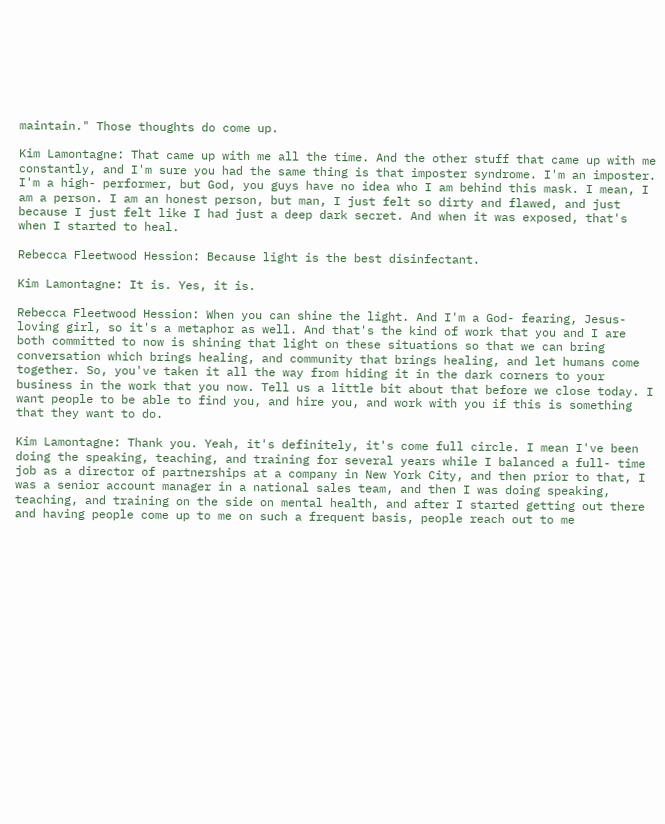maintain." Those thoughts do come up.

Kim Lamontagne: That came up with me all the time. And the other stuff that came up with me constantly, and I'm sure you had the same thing is that imposter syndrome. I'm an imposter. I'm a high- performer, but God, you guys have no idea who I am behind this mask. I mean, I am a person. I am an honest person, but man, I just felt so dirty and flawed, and just because I just felt like I had just a deep dark secret. And when it was exposed, that's when I started to heal.

Rebecca Fleetwood Hession: Because light is the best disinfectant.

Kim Lamontagne: It is. Yes, it is.

Rebecca Fleetwood Hession: When you can shine the light. And I'm a God- fearing, Jesus- loving girl, so it's a metaphor as well. And that's the kind of work that you and I are both committed to now is shining that light on these situations so that we can bring conversation which brings healing, and community that brings healing, and let humans come together. So, you've taken it all the way from hiding it in the dark corners to your business in the work that you now. Tell us a little bit about that before we close today. I want people to be able to find you, and hire you, and work with you if this is something that they want to do.

Kim Lamontagne: Thank you. Yeah, it's definitely, it's come full circle. I mean I've been doing the speaking, teaching, and training for several years while I balanced a full- time job as a director of partnerships at a company in New York City, and then prior to that, I was a senior account manager in a national sales team, and then I was doing speaking, teaching, and training on the side on mental health, and after I started getting out there and having people come up to me on such a frequent basis, people reach out to me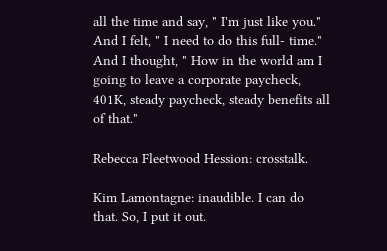all the time and say, " I'm just like you." And I felt, " I need to do this full- time." And I thought, " How in the world am I going to leave a corporate paycheck, 401K, steady paycheck, steady benefits all of that."

Rebecca Fleetwood Hession: crosstalk.

Kim Lamontagne: inaudible. I can do that. So, I put it out.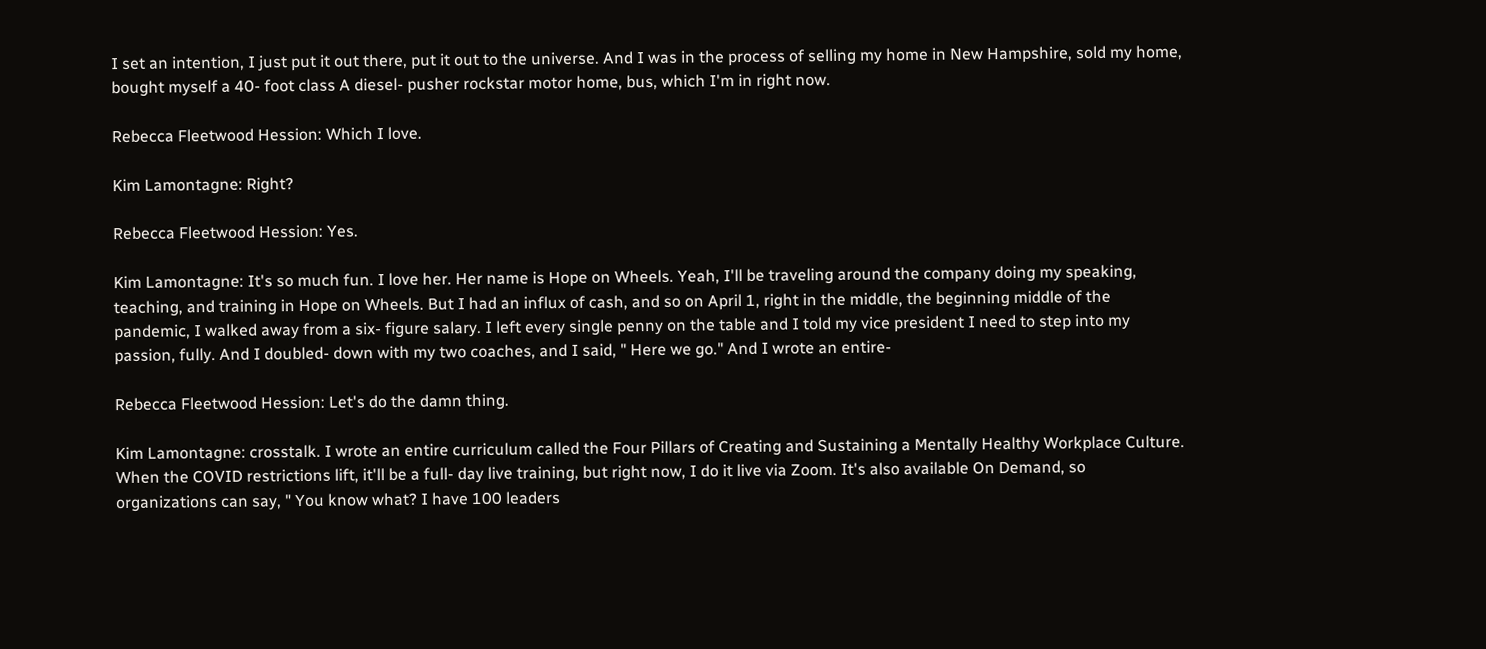I set an intention, I just put it out there, put it out to the universe. And I was in the process of selling my home in New Hampshire, sold my home, bought myself a 40- foot class A diesel- pusher rockstar motor home, bus, which I'm in right now.

Rebecca Fleetwood Hession: Which I love.

Kim Lamontagne: Right?

Rebecca Fleetwood Hession: Yes.

Kim Lamontagne: It's so much fun. I love her. Her name is Hope on Wheels. Yeah, I'll be traveling around the company doing my speaking, teaching, and training in Hope on Wheels. But I had an influx of cash, and so on April 1, right in the middle, the beginning middle of the pandemic, I walked away from a six- figure salary. I left every single penny on the table and I told my vice president I need to step into my passion, fully. And I doubled- down with my two coaches, and I said, " Here we go." And I wrote an entire-

Rebecca Fleetwood Hession: Let's do the damn thing.

Kim Lamontagne: crosstalk. I wrote an entire curriculum called the Four Pillars of Creating and Sustaining a Mentally Healthy Workplace Culture. When the COVID restrictions lift, it'll be a full- day live training, but right now, I do it live via Zoom. It's also available On Demand, so organizations can say, " You know what? I have 100 leaders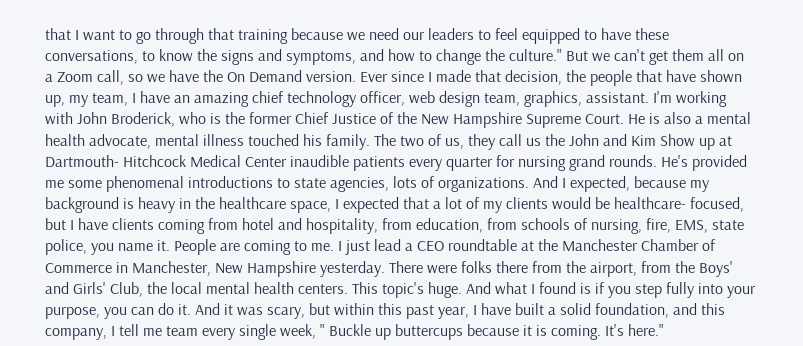that I want to go through that training because we need our leaders to feel equipped to have these conversations, to know the signs and symptoms, and how to change the culture." But we can't get them all on a Zoom call, so we have the On Demand version. Ever since I made that decision, the people that have shown up, my team, I have an amazing chief technology officer, web design team, graphics, assistant. I'm working with John Broderick, who is the former Chief Justice of the New Hampshire Supreme Court. He is also a mental health advocate, mental illness touched his family. The two of us, they call us the John and Kim Show up at Dartmouth- Hitchcock Medical Center inaudible patients every quarter for nursing grand rounds. He's provided me some phenomenal introductions to state agencies, lots of organizations. And I expected, because my background is heavy in the healthcare space, I expected that a lot of my clients would be healthcare- focused, but I have clients coming from hotel and hospitality, from education, from schools of nursing, fire, EMS, state police, you name it. People are coming to me. I just lead a CEO roundtable at the Manchester Chamber of Commerce in Manchester, New Hampshire yesterday. There were folks there from the airport, from the Boys' and Girls' Club, the local mental health centers. This topic's huge. And what I found is if you step fully into your purpose, you can do it. And it was scary, but within this past year, I have built a solid foundation, and this company, I tell me team every single week, " Buckle up buttercups because it is coming. It's here."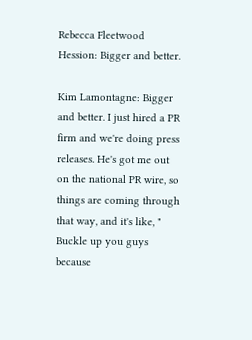Rebecca Fleetwood Hession: Bigger and better.

Kim Lamontagne: Bigger and better. I just hired a PR firm and we're doing press releases. He's got me out on the national PR wire, so things are coming through that way, and it's like, " Buckle up you guys because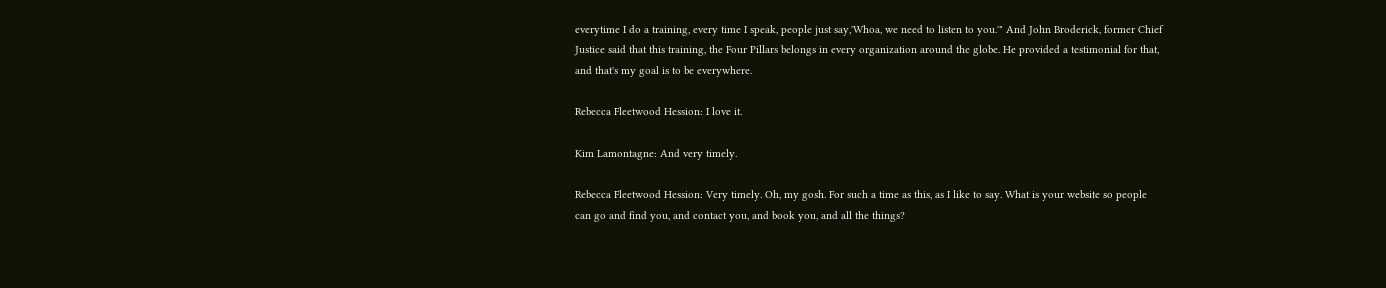everytime I do a training, every time I speak, people just say,'Whoa, we need to listen to you.'" And John Broderick, former Chief Justice said that this training, the Four Pillars belongs in every organization around the globe. He provided a testimonial for that, and that's my goal is to be everywhere.

Rebecca Fleetwood Hession: I love it.

Kim Lamontagne: And very timely.

Rebecca Fleetwood Hession: Very timely. Oh, my gosh. For such a time as this, as I like to say. What is your website so people can go and find you, and contact you, and book you, and all the things?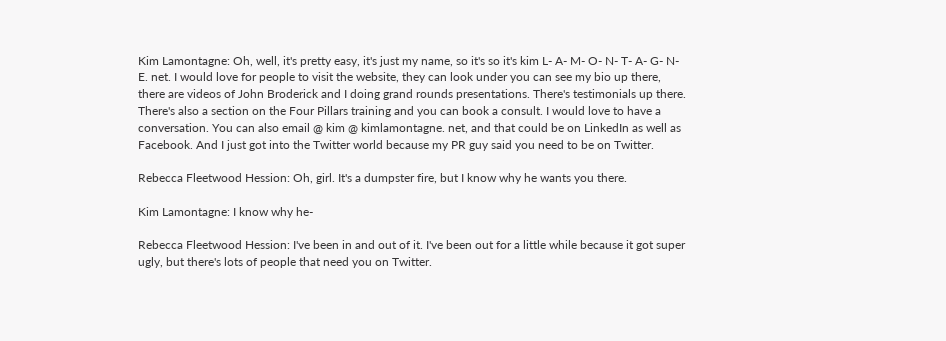Kim Lamontagne: Oh, well, it's pretty easy, it's just my name, so it's so it's kim L- A- M- O- N- T- A- G- N- E. net. I would love for people to visit the website, they can look under you can see my bio up there, there are videos of John Broderick and I doing grand rounds presentations. There's testimonials up there. There's also a section on the Four Pillars training and you can book a consult. I would love to have a conversation. You can also email @ kim @ kimlamontagne. net, and that could be on LinkedIn as well as Facebook. And I just got into the Twitter world because my PR guy said you need to be on Twitter.

Rebecca Fleetwood Hession: Oh, girl. It's a dumpster fire, but I know why he wants you there.

Kim Lamontagne: I know why he-

Rebecca Fleetwood Hession: I've been in and out of it. I've been out for a little while because it got super ugly, but there's lots of people that need you on Twitter.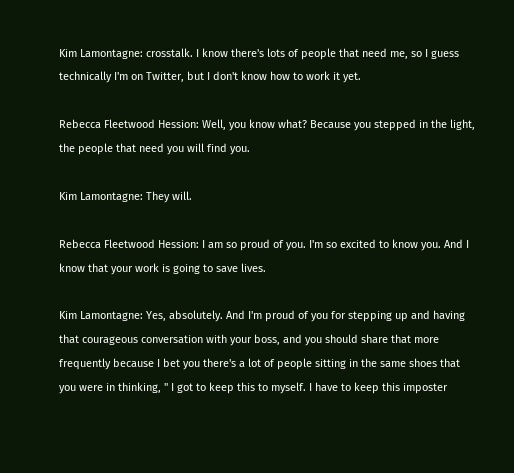Kim Lamontagne: crosstalk. I know there's lots of people that need me, so I guess technically I'm on Twitter, but I don't know how to work it yet.

Rebecca Fleetwood Hession: Well, you know what? Because you stepped in the light, the people that need you will find you.

Kim Lamontagne: They will.

Rebecca Fleetwood Hession: I am so proud of you. I'm so excited to know you. And I know that your work is going to save lives.

Kim Lamontagne: Yes, absolutely. And I'm proud of you for stepping up and having that courageous conversation with your boss, and you should share that more frequently because I bet you there's a lot of people sitting in the same shoes that you were in thinking, " I got to keep this to myself. I have to keep this imposter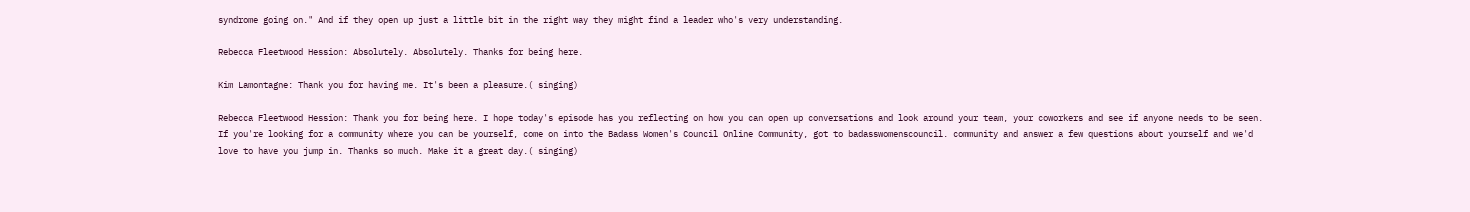syndrome going on." And if they open up just a little bit in the right way they might find a leader who's very understanding.

Rebecca Fleetwood Hession: Absolutely. Absolutely. Thanks for being here.

Kim Lamontagne: Thank you for having me. It's been a pleasure.( singing)

Rebecca Fleetwood Hession: Thank you for being here. I hope today's episode has you reflecting on how you can open up conversations and look around your team, your coworkers and see if anyone needs to be seen. If you're looking for a community where you can be yourself, come on into the Badass Women's Council Online Community, got to badasswomenscouncil. community and answer a few questions about yourself and we'd love to have you jump in. Thanks so much. Make it a great day.( singing)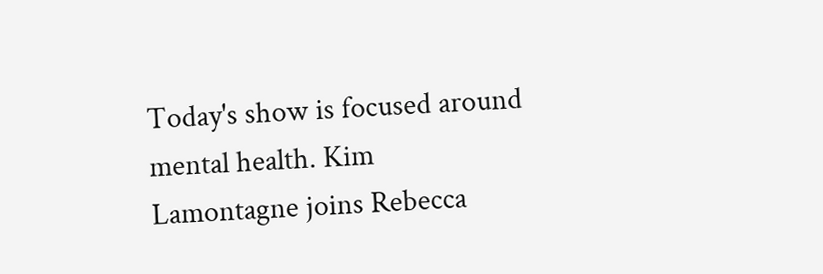Today's show is focused around mental health. Kim Lamontagne joins Rebecca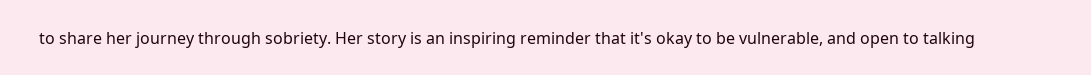to share her journey through sobriety. Her story is an inspiring reminder that it's okay to be vulnerable, and open to talking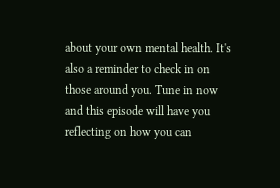about your own mental health. It's also a reminder to check in on those around you. Tune in now and this episode will have you reflecting on how you can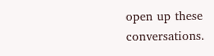open up these conversations.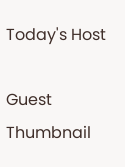Today's Host

Guest Thumbnail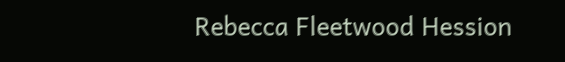Rebecca Fleetwood Hession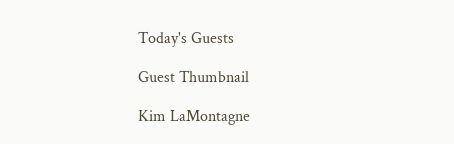Today's Guests

Guest Thumbnail

Kim LaMontagne